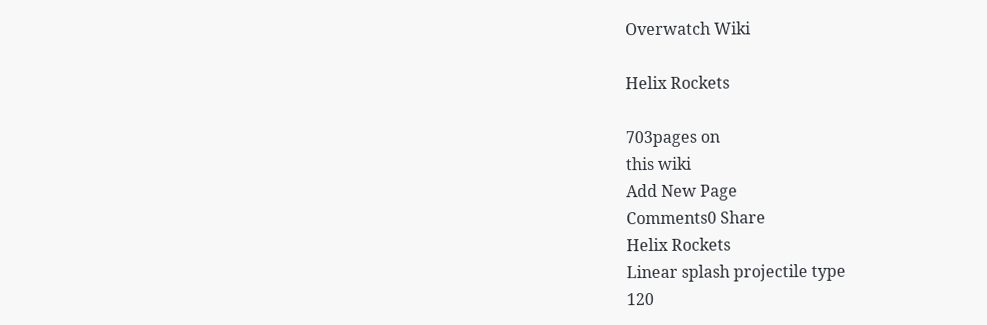Overwatch Wiki

Helix Rockets

703pages on
this wiki
Add New Page
Comments0 Share
Helix Rockets
Linear splash projectile type
120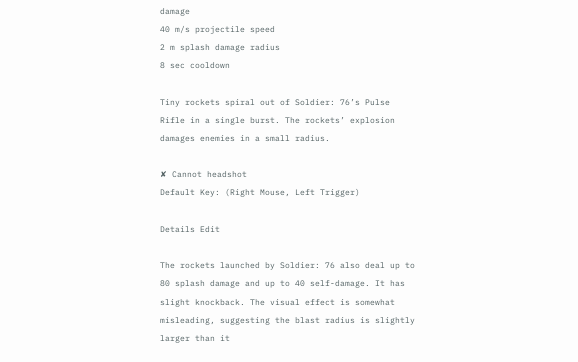damage
40 m/s projectile speed
2 m splash damage radius
8 sec cooldown

Tiny rockets spiral out of Soldier: 76’s Pulse Rifle in a single burst. The rockets’ explosion damages enemies in a small radius.

✘ Cannot headshot
Default Key: (Right Mouse, Left Trigger)

Details Edit

The rockets launched by Soldier: 76 also deal up to 80 splash damage and up to 40 self-damage. It has slight knockback. The visual effect is somewhat misleading, suggesting the blast radius is slightly larger than it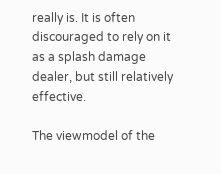really is. It is often discouraged to rely on it as a splash damage dealer, but still relatively effective.

The viewmodel of the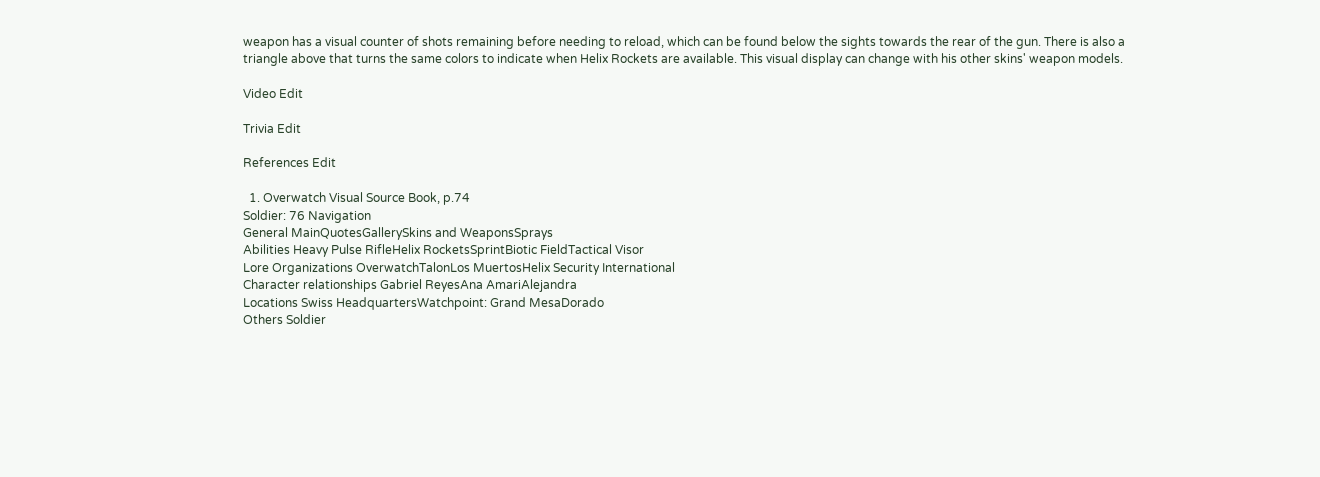weapon has a visual counter of shots remaining before needing to reload, which can be found below the sights towards the rear of the gun. There is also a triangle above that turns the same colors to indicate when Helix Rockets are available. This visual display can change with his other skins' weapon models.

Video Edit

Trivia Edit

References Edit

  1. Overwatch Visual Source Book, p.74
Soldier: 76 Navigation
General MainQuotesGallerySkins and WeaponsSprays
Abilities Heavy Pulse RifleHelix RocketsSprintBiotic FieldTactical Visor
Lore Organizations OverwatchTalonLos MuertosHelix Security International
Character relationships Gabriel ReyesAna AmariAlejandra
Locations Swiss HeadquartersWatchpoint: Grand MesaDorado
Others Soldier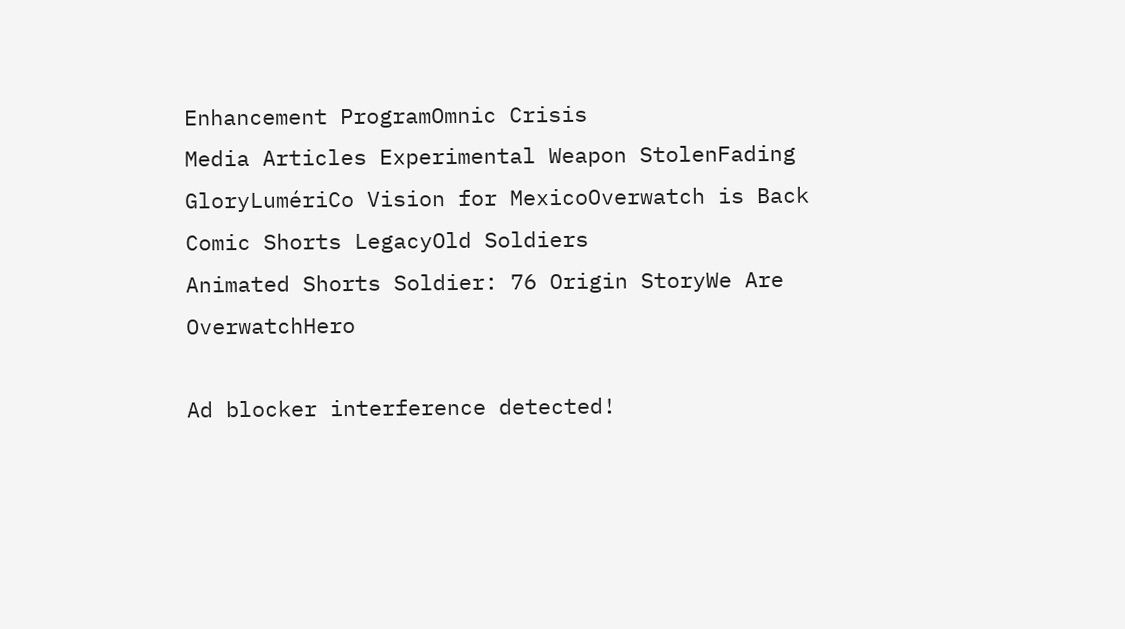Enhancement ProgramOmnic Crisis
Media Articles Experimental Weapon StolenFading GloryLumériCo Vision for MexicoOverwatch is Back
Comic Shorts LegacyOld Soldiers
Animated Shorts Soldier: 76 Origin StoryWe Are OverwatchHero

Ad blocker interference detected!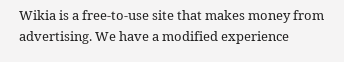Wikia is a free-to-use site that makes money from advertising. We have a modified experience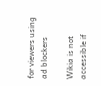for viewers using ad blockers

Wikia is not accessible if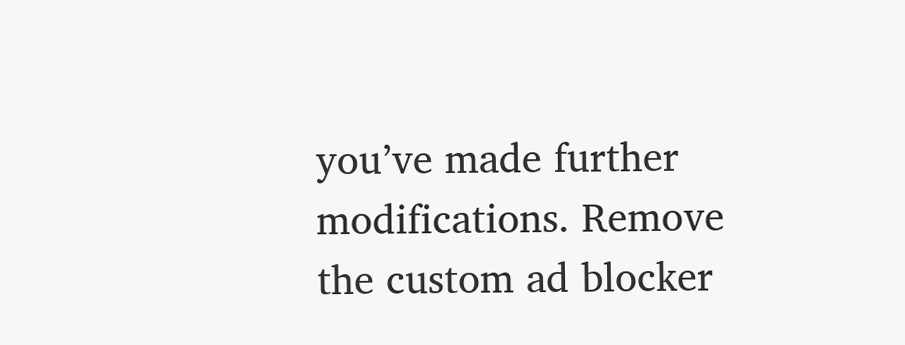you’ve made further modifications. Remove the custom ad blocker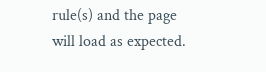rule(s) and the page will load as expected.